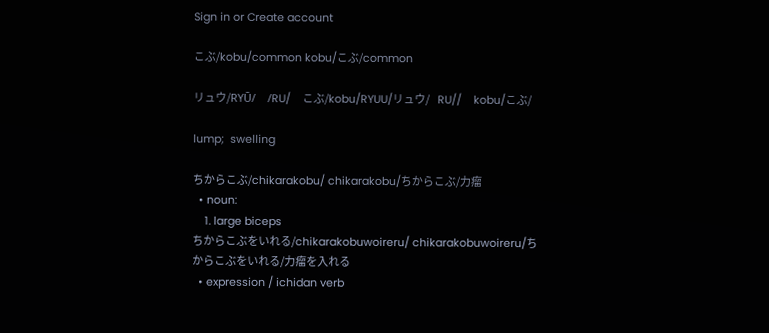Sign in or Create account

こぶ/kobu/common kobu/こぶ/common

リュウ/RYŪ/    /RU/    こぶ/kobu/RYUU/リュウ/    RU//    kobu/こぶ/

lump;  swelling

ちからこぶ/chikarakobu/ chikarakobu/ちからこぶ/力瘤
  • noun:
    1. large biceps
ちからこぶをいれる/chikarakobuwoireru/ chikarakobuwoireru/ちからこぶをいれる/力瘤を入れる
  • expression / ichidan verb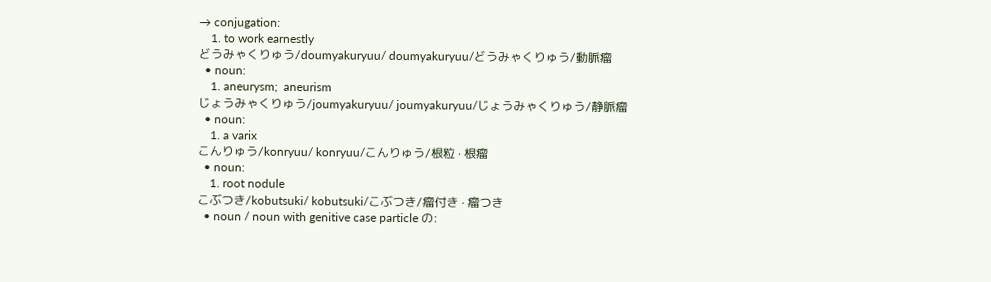→ conjugation:
    1. to work earnestly
どうみゃくりゅう/doumyakuryuu/ doumyakuryuu/どうみゃくりゅう/動脈瘤
  • noun:
    1. aneurysm;  aneurism
じょうみゃくりゅう/joumyakuryuu/ joumyakuryuu/じょうみゃくりゅう/静脈瘤
  • noun:
    1. a varix
こんりゅう/konryuu/ konryuu/こんりゅう/根粒 · 根瘤
  • noun:
    1. root nodule
こぶつき/kobutsuki/ kobutsuki/こぶつき/瘤付き · 瘤つき
  • noun / noun with genitive case particle の: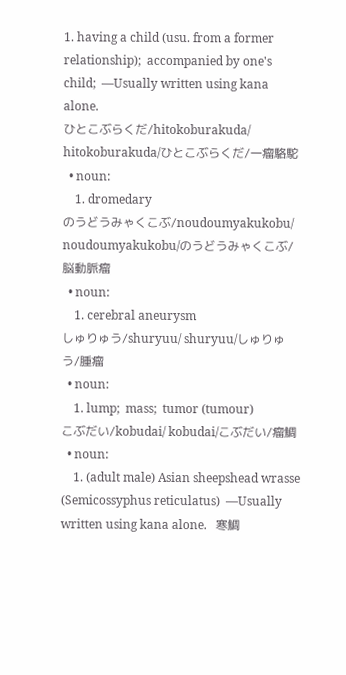1. having a child (usu. from a former relationship);  accompanied by one's child;  —Usually written using kana alone.
ひとこぶらくだ/hitokoburakuda/ hitokoburakuda/ひとこぶらくだ/一瘤駱駝
  • noun:
    1. dromedary
のうどうみゃくこぶ/noudoumyakukobu/ noudoumyakukobu/のうどうみゃくこぶ/脳動脈瘤
  • noun:
    1. cerebral aneurysm
しゅりゅう/shuryuu/ shuryuu/しゅりゅう/腫瘤
  • noun:
    1. lump;  mass;  tumor (tumour)
こぶだい/kobudai/ kobudai/こぶだい/瘤鯛
  • noun:
    1. (adult male) Asian sheepshead wrasse (Semicossyphus reticulatus)  —Usually written using kana alone.   寒鯛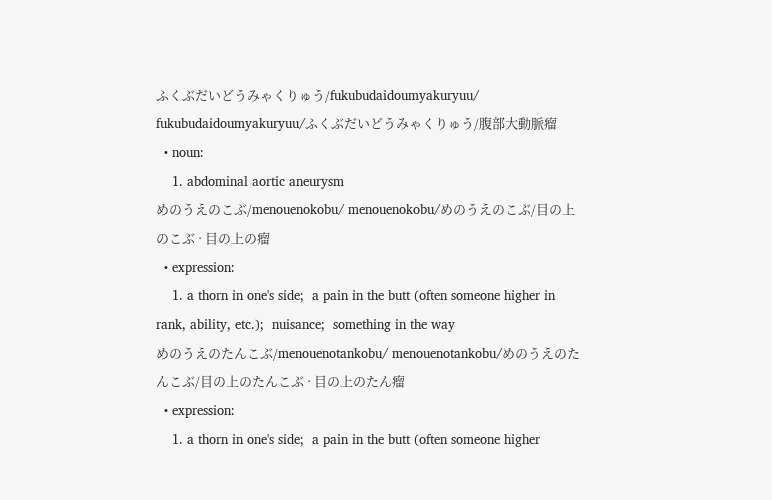ふくぶだいどうみゃくりゅう/fukubudaidoumyakuryuu/ fukubudaidoumyakuryuu/ふくぶだいどうみゃくりゅう/腹部大動脈瘤
  • noun:
    1. abdominal aortic aneurysm
めのうえのこぶ/menouenokobu/ menouenokobu/めのうえのこぶ/目の上のこぶ · 目の上の瘤
  • expression:
    1. a thorn in one's side;  a pain in the butt (often someone higher in rank, ability, etc.);  nuisance;  something in the way
めのうえのたんこぶ/menouenotankobu/ menouenotankobu/めのうえのたんこぶ/目の上のたんこぶ · 目の上のたん瘤
  • expression:
    1. a thorn in one's side;  a pain in the butt (often someone higher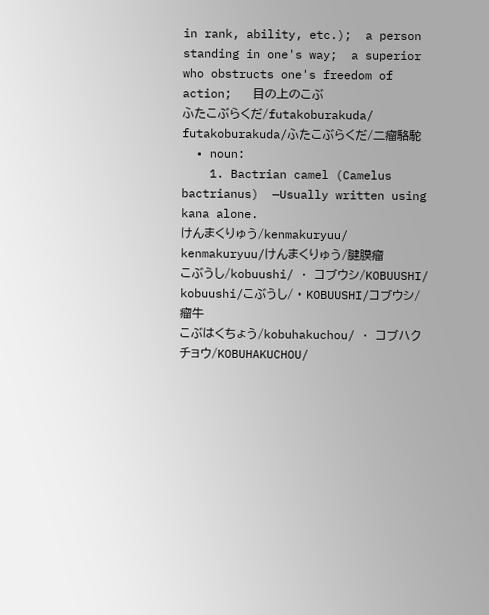in rank, ability, etc.);  a person standing in one's way;  a superior who obstructs one's freedom of action;   目の上のこぶ
ふたこぶらくだ/futakoburakuda/ futakoburakuda/ふたこぶらくだ/二瘤駱駝
  • noun:
    1. Bactrian camel (Camelus bactrianus)  —Usually written using kana alone.
けんまくりゅう/kenmakuryuu/ kenmakuryuu/けんまくりゅう/腱膜瘤
こぶうし/kobuushi/ · コブウシ/KOBUUSHI/ kobuushi/こぶうし/ · KOBUUSHI/コブウシ/瘤牛
こぶはくちょう/kobuhakuchou/ · コブハクチョウ/KOBUHAKUCHOU/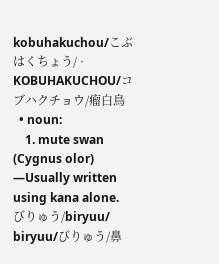kobuhakuchou/こぶはくちょう/ · KOBUHAKUCHOU/コブハクチョウ/瘤白鳥
  • noun:
    1. mute swan (Cygnus olor)  —Usually written using kana alone.
びりゅう/biryuu/ biryuu/びりゅう/鼻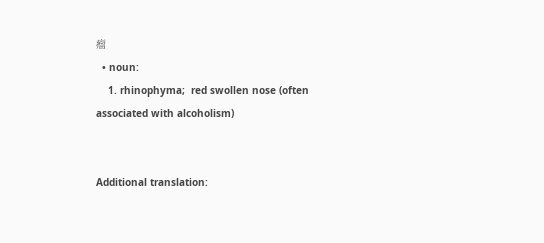瘤
  • noun:
    1. rhinophyma;  red swollen nose (often associated with alcoholism)


Additional translation: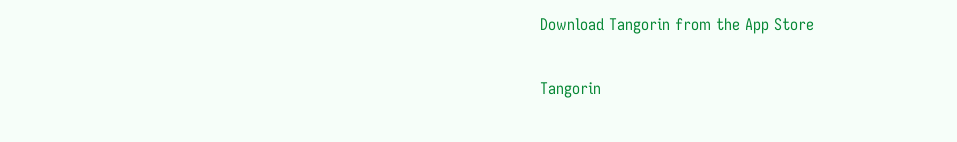Download Tangorin from the App Store

Tangorin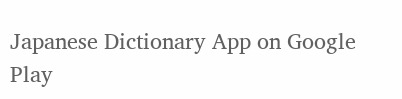Japanese Dictionary App on Google Play